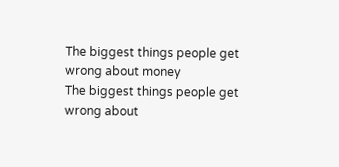The biggest things people get wrong about money
The biggest things people get wrong about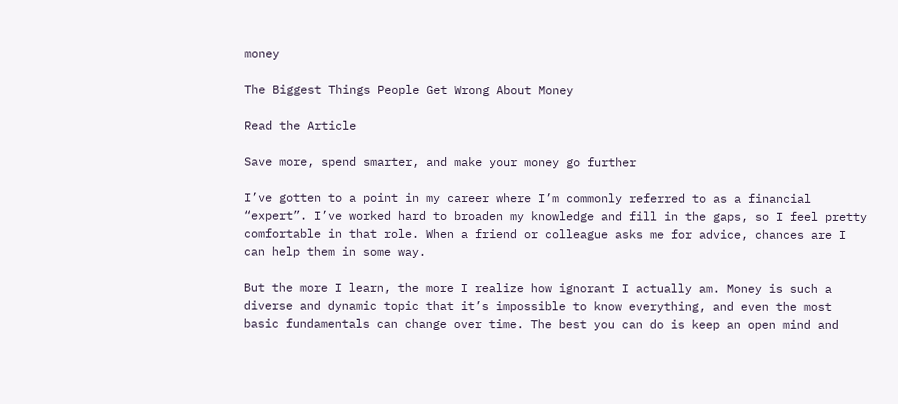money

The Biggest Things People Get Wrong About Money

Read the Article

Save more, spend smarter, and make your money go further

I’ve gotten to a point in my career where I’m commonly referred to as a financial “expert”. I’ve worked hard to broaden my knowledge and fill in the gaps, so I feel pretty comfortable in that role. When a friend or colleague asks me for advice, chances are I can help them in some way.

But the more I learn, the more I realize how ignorant I actually am. Money is such a diverse and dynamic topic that it’s impossible to know everything, and even the most basic fundamentals can change over time. The best you can do is keep an open mind and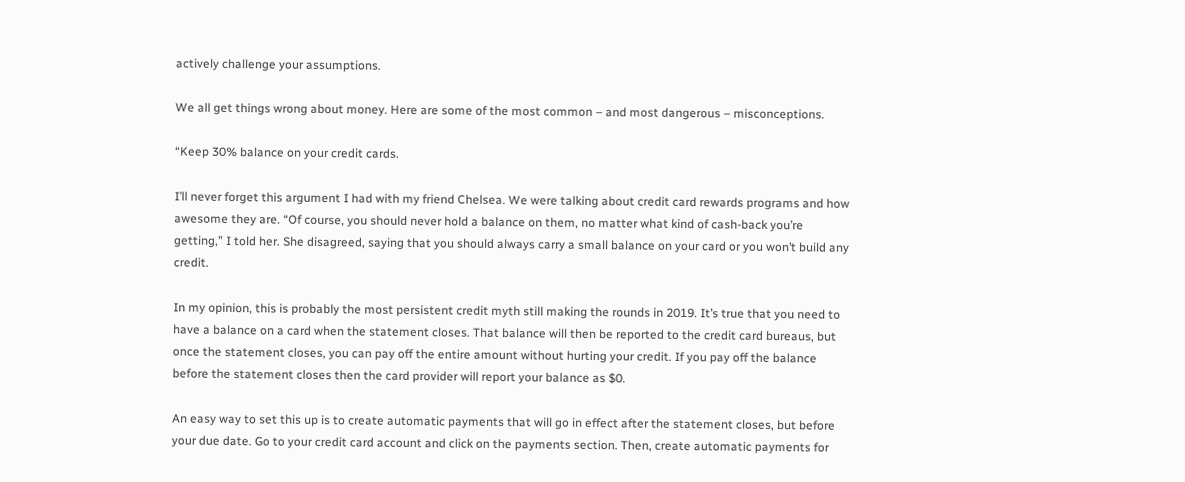actively challenge your assumptions.

We all get things wrong about money. Here are some of the most common – and most dangerous – misconceptions.

“Keep 30% balance on your credit cards.

I’ll never forget this argument I had with my friend Chelsea. We were talking about credit card rewards programs and how awesome they are. “Of course, you should never hold a balance on them, no matter what kind of cash-back you’re getting,” I told her. She disagreed, saying that you should always carry a small balance on your card or you won’t build any credit.

In my opinion, this is probably the most persistent credit myth still making the rounds in 2019. It’s true that you need to have a balance on a card when the statement closes. That balance will then be reported to the credit card bureaus, but once the statement closes, you can pay off the entire amount without hurting your credit. If you pay off the balance before the statement closes then the card provider will report your balance as $0.

An easy way to set this up is to create automatic payments that will go in effect after the statement closes, but before your due date. Go to your credit card account and click on the payments section. Then, create automatic payments for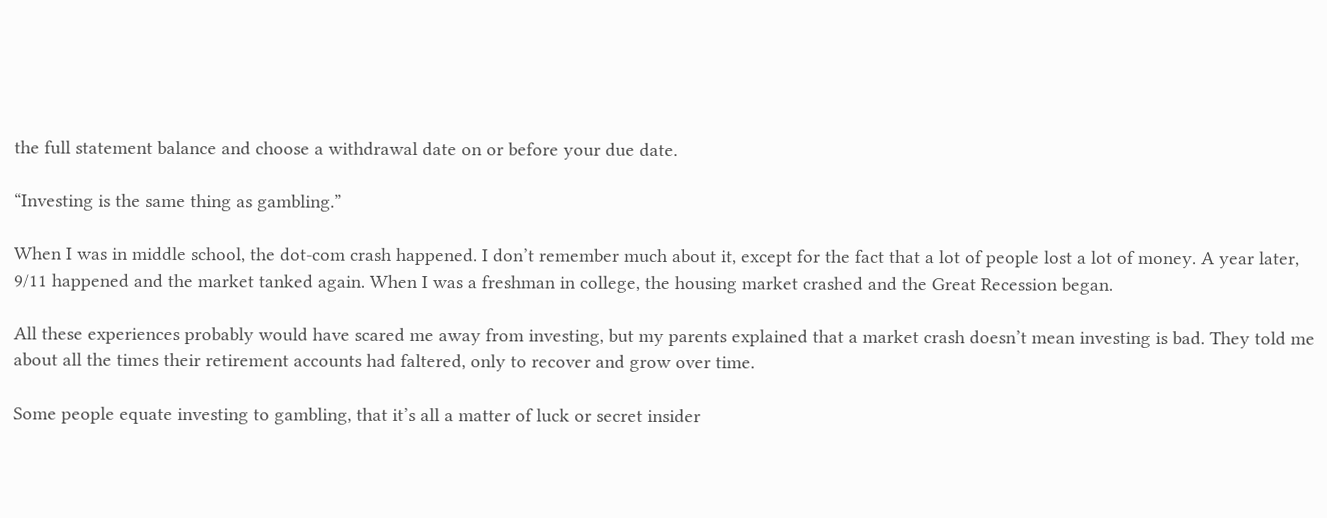the full statement balance and choose a withdrawal date on or before your due date.

“Investing is the same thing as gambling.”

When I was in middle school, the dot-com crash happened. I don’t remember much about it, except for the fact that a lot of people lost a lot of money. A year later, 9/11 happened and the market tanked again. When I was a freshman in college, the housing market crashed and the Great Recession began.

All these experiences probably would have scared me away from investing, but my parents explained that a market crash doesn’t mean investing is bad. They told me about all the times their retirement accounts had faltered, only to recover and grow over time.

Some people equate investing to gambling, that it’s all a matter of luck or secret insider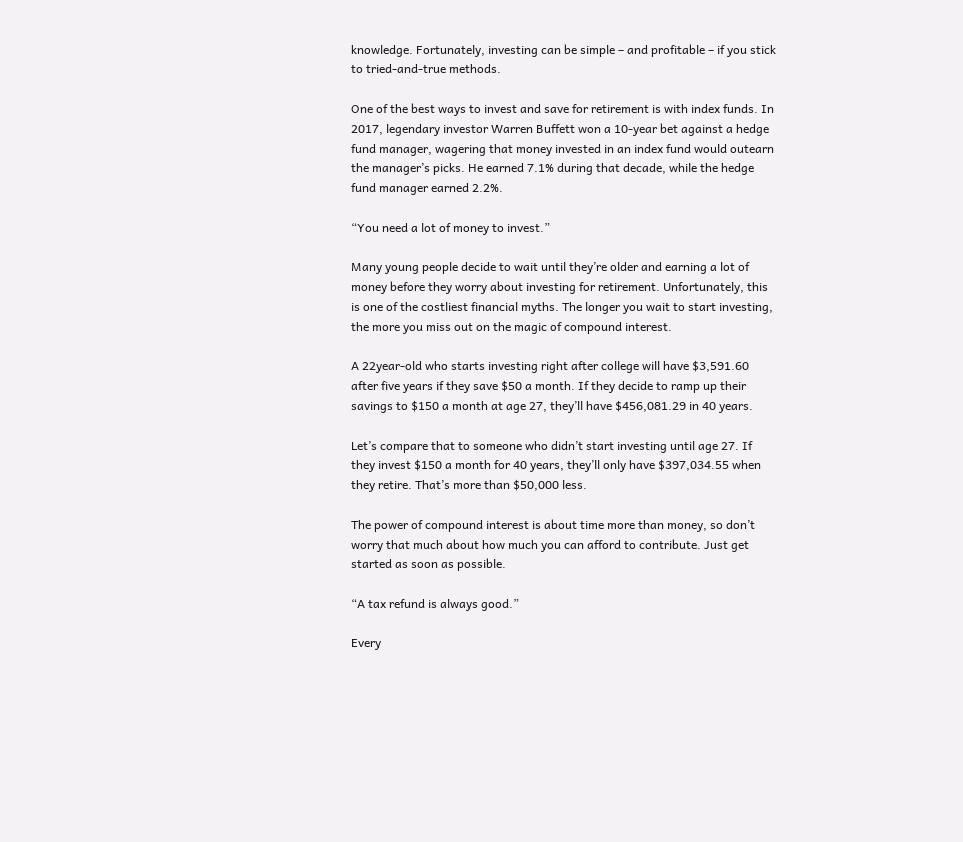knowledge. Fortunately, investing can be simple – and profitable – if you stick to tried-and-true methods.

One of the best ways to invest and save for retirement is with index funds. In 2017, legendary investor Warren Buffett won a 10-year bet against a hedge fund manager, wagering that money invested in an index fund would outearn the manager’s picks. He earned 7.1% during that decade, while the hedge fund manager earned 2.2%.

“You need a lot of money to invest.”

Many young people decide to wait until they’re older and earning a lot of money before they worry about investing for retirement. Unfortunately, this is one of the costliest financial myths. The longer you wait to start investing, the more you miss out on the magic of compound interest.

A 22year-old who starts investing right after college will have $3,591.60 after five years if they save $50 a month. If they decide to ramp up their savings to $150 a month at age 27, they’ll have $456,081.29 in 40 years.

Let’s compare that to someone who didn’t start investing until age 27. If they invest $150 a month for 40 years, they’ll only have $397,034.55 when they retire. That’s more than $50,000 less.

The power of compound interest is about time more than money, so don’t worry that much about how much you can afford to contribute. Just get started as soon as possible.

“A tax refund is always good.”

Every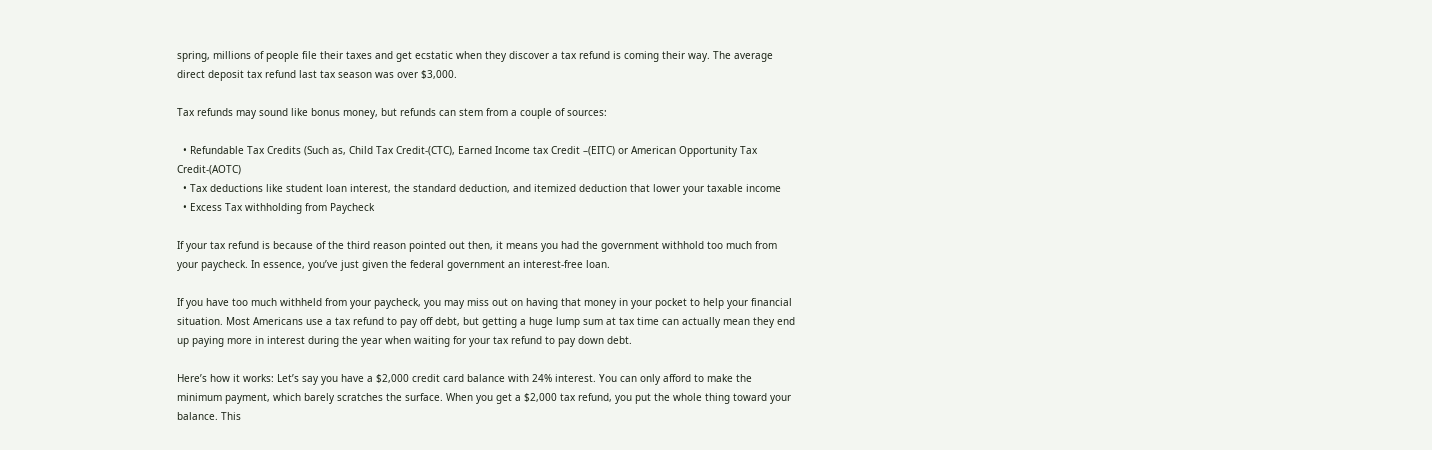spring, millions of people file their taxes and get ecstatic when they discover a tax refund is coming their way. The average direct deposit tax refund last tax season was over $3,000.

Tax refunds may sound like bonus money, but refunds can stem from a couple of sources:

  • Refundable Tax Credits (Such as, Child Tax Credit-(CTC), Earned Income tax Credit –(EITC) or American Opportunity Tax Credit-(AOTC)
  • Tax deductions like student loan interest, the standard deduction, and itemized deduction that lower your taxable income
  • Excess Tax withholding from Paycheck

If your tax refund is because of the third reason pointed out then, it means you had the government withhold too much from your paycheck. In essence, you’ve just given the federal government an interest-free loan.

If you have too much withheld from your paycheck, you may miss out on having that money in your pocket to help your financial situation. Most Americans use a tax refund to pay off debt, but getting a huge lump sum at tax time can actually mean they end up paying more in interest during the year when waiting for your tax refund to pay down debt.

Here’s how it works: Let’s say you have a $2,000 credit card balance with 24% interest. You can only afford to make the minimum payment, which barely scratches the surface. When you get a $2,000 tax refund, you put the whole thing toward your balance. This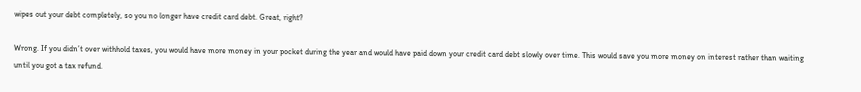wipes out your debt completely, so you no longer have credit card debt. Great, right?

Wrong. If you didn’t over withhold taxes, you would have more money in your pocket during the year and would have paid down your credit card debt slowly over time. This would save you more money on interest rather than waiting until you got a tax refund.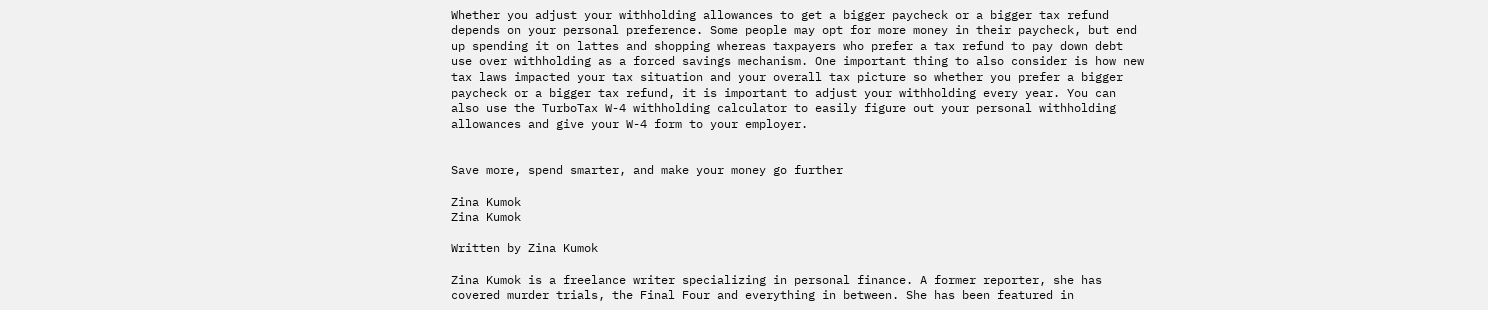Whether you adjust your withholding allowances to get a bigger paycheck or a bigger tax refund depends on your personal preference. Some people may opt for more money in their paycheck, but end up spending it on lattes and shopping whereas taxpayers who prefer a tax refund to pay down debt use over withholding as a forced savings mechanism. One important thing to also consider is how new tax laws impacted your tax situation and your overall tax picture so whether you prefer a bigger paycheck or a bigger tax refund, it is important to adjust your withholding every year. You can also use the TurboTax W-4 withholding calculator to easily figure out your personal withholding allowances and give your W-4 form to your employer.


Save more, spend smarter, and make your money go further

Zina Kumok
Zina Kumok

Written by Zina Kumok

Zina Kumok is a freelance writer specializing in personal finance. A former reporter, she has covered murder trials, the Final Four and everything in between. She has been featured in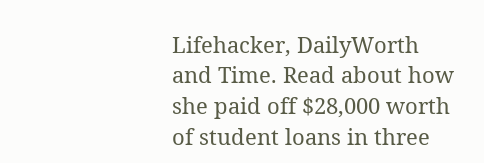Lifehacker, DailyWorth and Time. Read about how she paid off $28,000 worth of student loans in three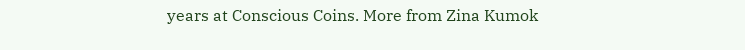years at Conscious Coins. More from Zina Kumok